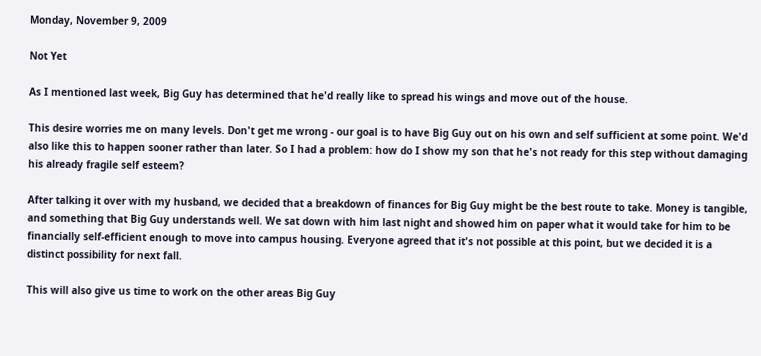Monday, November 9, 2009

Not Yet

As I mentioned last week, Big Guy has determined that he'd really like to spread his wings and move out of the house.

This desire worries me on many levels. Don't get me wrong - our goal is to have Big Guy out on his own and self sufficient at some point. We'd also like this to happen sooner rather than later. So I had a problem: how do I show my son that he's not ready for this step without damaging his already fragile self esteem?

After talking it over with my husband, we decided that a breakdown of finances for Big Guy might be the best route to take. Money is tangible, and something that Big Guy understands well. We sat down with him last night and showed him on paper what it would take for him to be financially self-efficient enough to move into campus housing. Everyone agreed that it's not possible at this point, but we decided it is a distinct possibility for next fall.

This will also give us time to work on the other areas Big Guy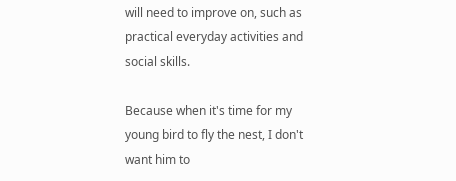will need to improve on, such as practical everyday activities and social skills.

Because when it's time for my young bird to fly the nest, I don't want him to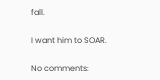fall.

I want him to SOAR.

No comments: